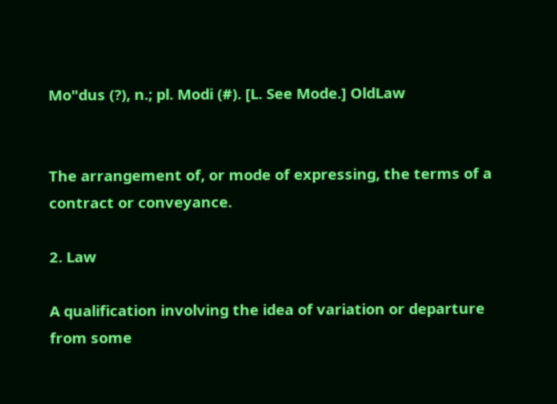Mo"dus (?), n.; pl. Modi (#). [L. See Mode.] OldLaw


The arrangement of, or mode of expressing, the terms of a contract or conveyance.

2. Law

A qualification involving the idea of variation or departure from some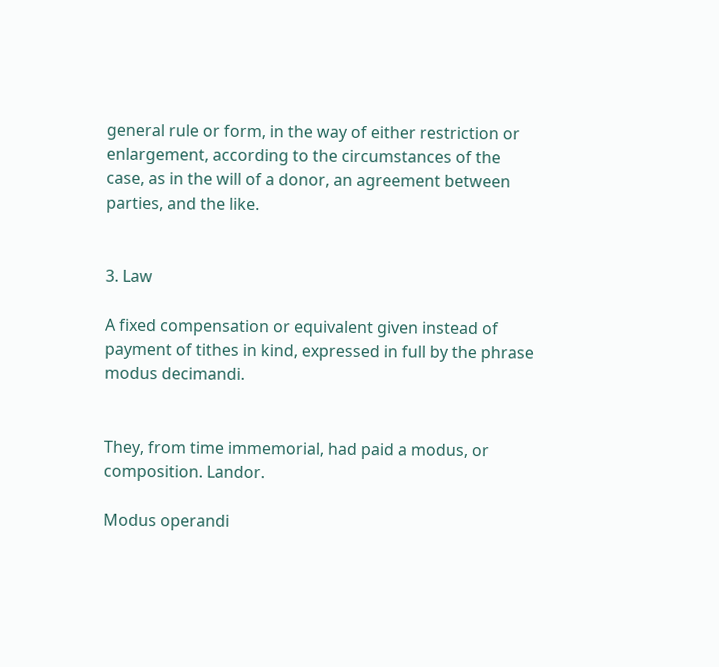general rule or form, in the way of either restriction or enlargement, according to the circumstances of the case, as in the will of a donor, an agreement between parties, and the like.


3. Law

A fixed compensation or equivalent given instead of payment of tithes in kind, expressed in full by the phrase modus decimandi.


They, from time immemorial, had paid a modus, or composition. Landor.

Modus operandi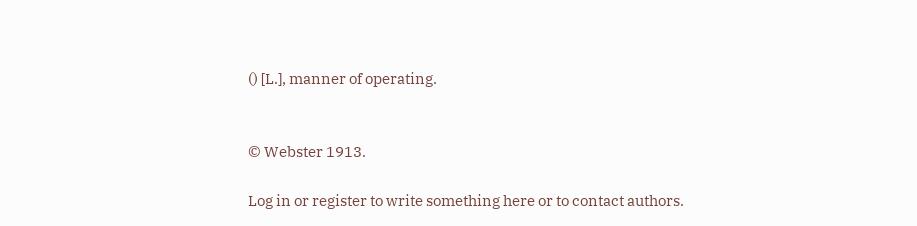() [L.], manner of operating.


© Webster 1913.

Log in or register to write something here or to contact authors.